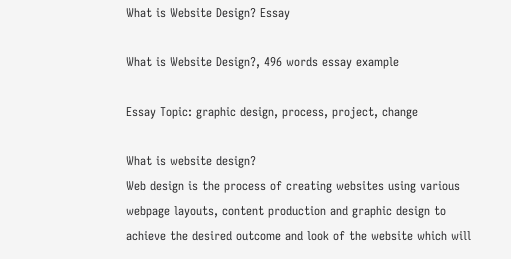What is Website Design? Essay

What is Website Design?, 496 words essay example

Essay Topic: graphic design, process, project, change

What is website design?
Web design is the process of creating websites using various webpage layouts, content production and graphic design to achieve the desired outcome and look of the website which will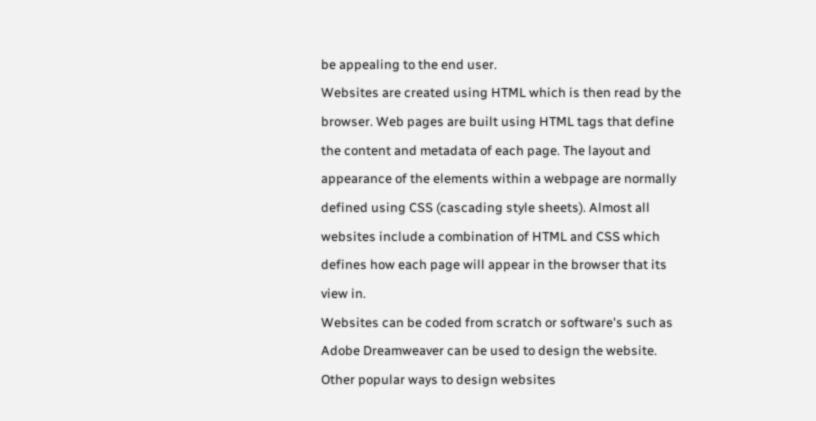be appealing to the end user.
Websites are created using HTML which is then read by the browser. Web pages are built using HTML tags that define the content and metadata of each page. The layout and appearance of the elements within a webpage are normally defined using CSS (cascading style sheets). Almost all websites include a combination of HTML and CSS which defines how each page will appear in the browser that its view in.
Websites can be coded from scratch or software's such as Adobe Dreamweaver can be used to design the website. Other popular ways to design websites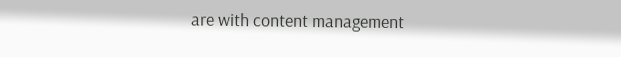are with content management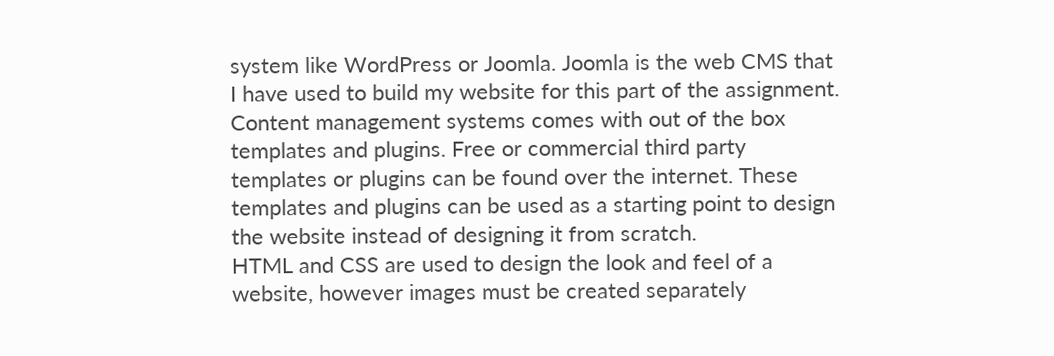system like WordPress or Joomla. Joomla is the web CMS that I have used to build my website for this part of the assignment. Content management systems comes with out of the box templates and plugins. Free or commercial third party templates or plugins can be found over the internet. These templates and plugins can be used as a starting point to design the website instead of designing it from scratch.
HTML and CSS are used to design the look and feel of a website, however images must be created separately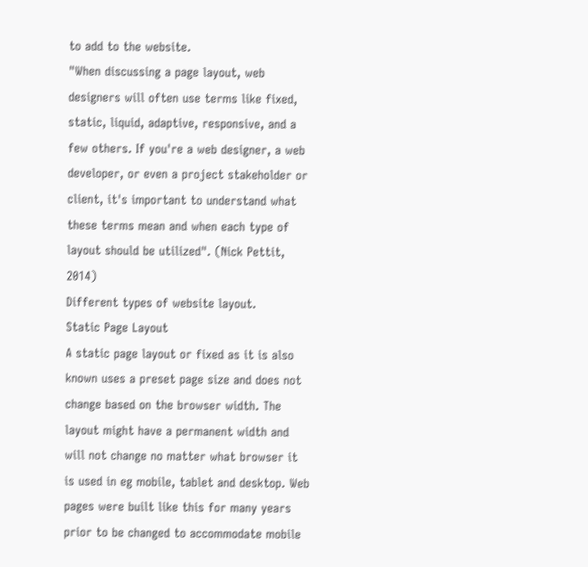to add to the website.
"When discussing a page layout, web designers will often use terms like fixed, static, liquid, adaptive, responsive, and a few others. If you're a web designer, a web developer, or even a project stakeholder or client, it's important to understand what these terms mean and when each type of layout should be utilized". (Nick Pettit, 2014)
Different types of website layout.
Static Page Layout
A static page layout or fixed as it is also known uses a preset page size and does not change based on the browser width. The layout might have a permanent width and will not change no matter what browser it is used in eg mobile, tablet and desktop. Web pages were built like this for many years prior to be changed to accommodate mobile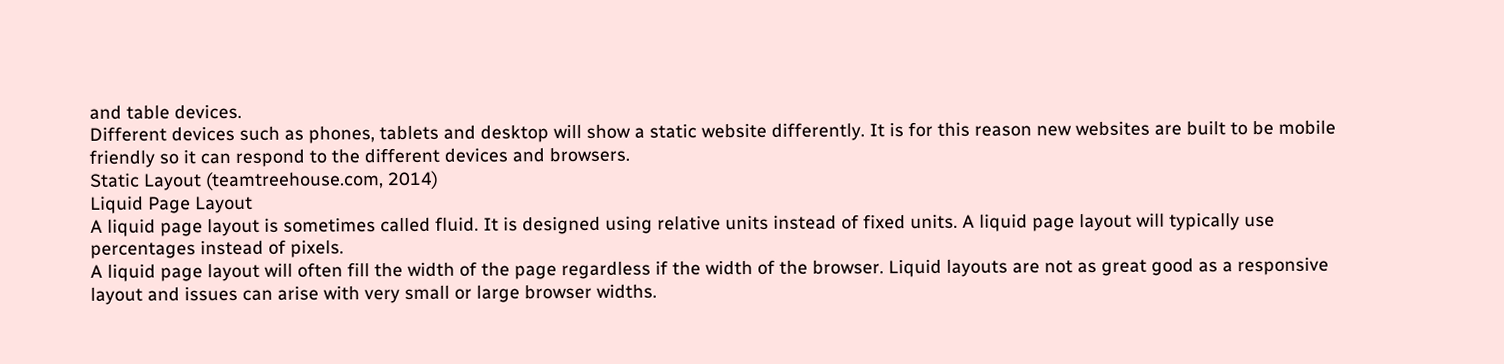and table devices.
Different devices such as phones, tablets and desktop will show a static website differently. It is for this reason new websites are built to be mobile friendly so it can respond to the different devices and browsers.
Static Layout (teamtreehouse.com, 2014)
Liquid Page Layout
A liquid page layout is sometimes called fluid. It is designed using relative units instead of fixed units. A liquid page layout will typically use percentages instead of pixels.
A liquid page layout will often fill the width of the page regardless if the width of the browser. Liquid layouts are not as great good as a responsive layout and issues can arise with very small or large browser widths.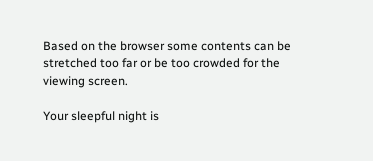Based on the browser some contents can be stretched too far or be too crowded for the viewing screen.

Your sleepful night is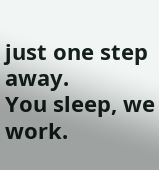just one step away.
You sleep, we work.